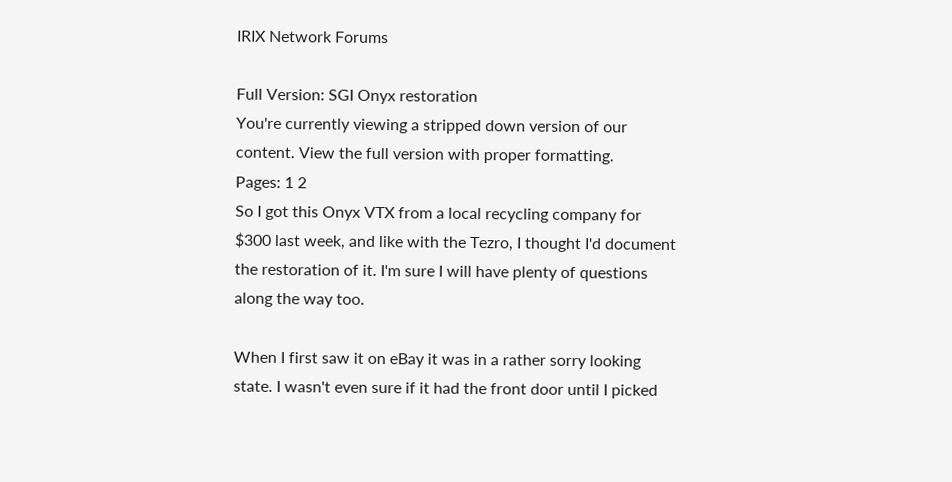IRIX Network Forums

Full Version: SGI Onyx restoration
You're currently viewing a stripped down version of our content. View the full version with proper formatting.
Pages: 1 2
So I got this Onyx VTX from a local recycling company for $300 last week, and like with the Tezro, I thought I'd document the restoration of it. I'm sure I will have plenty of questions along the way too.

When I first saw it on eBay it was in a rather sorry looking state. I wasn't even sure if it had the front door until I picked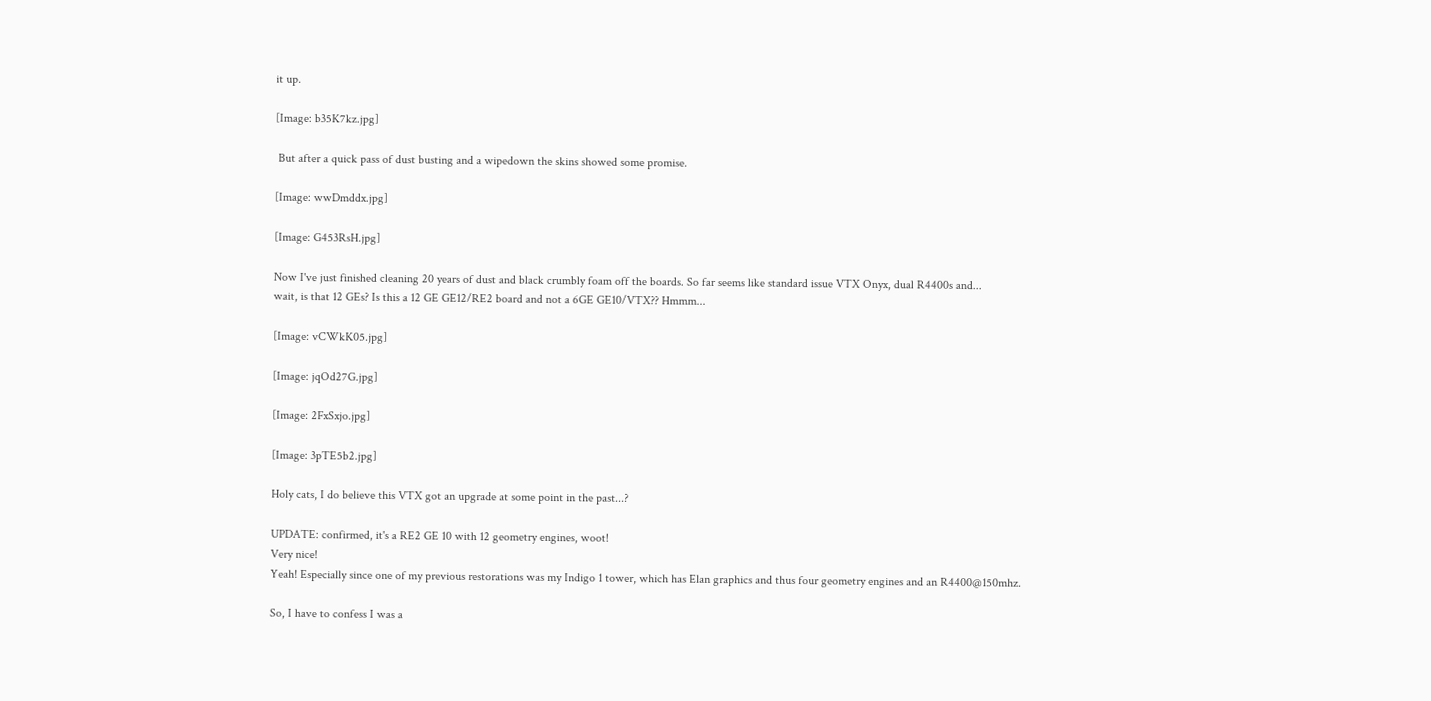it up.

[Image: b35K7kz.jpg]

 But after a quick pass of dust busting and a wipedown the skins showed some promise.

[Image: wwDmddx.jpg]

[Image: G453RsH.jpg]

Now I've just finished cleaning 20 years of dust and black crumbly foam off the boards. So far seems like standard issue VTX Onyx, dual R4400s and...
wait, is that 12 GEs? Is this a 12 GE GE12/RE2 board and not a 6GE GE10/VTX?? Hmmm...

[Image: vCWkK05.jpg]

[Image: jqOd27G.jpg]

[Image: 2FxSxjo.jpg]

[Image: 3pTE5b2.jpg]

Holy cats, I do believe this VTX got an upgrade at some point in the past...?

UPDATE: confirmed, it's a RE2 GE 10 with 12 geometry engines, woot!
Very nice!
Yeah! Especially since one of my previous restorations was my Indigo 1 tower, which has Elan graphics and thus four geometry engines and an R4400@150mhz.

So, I have to confess I was a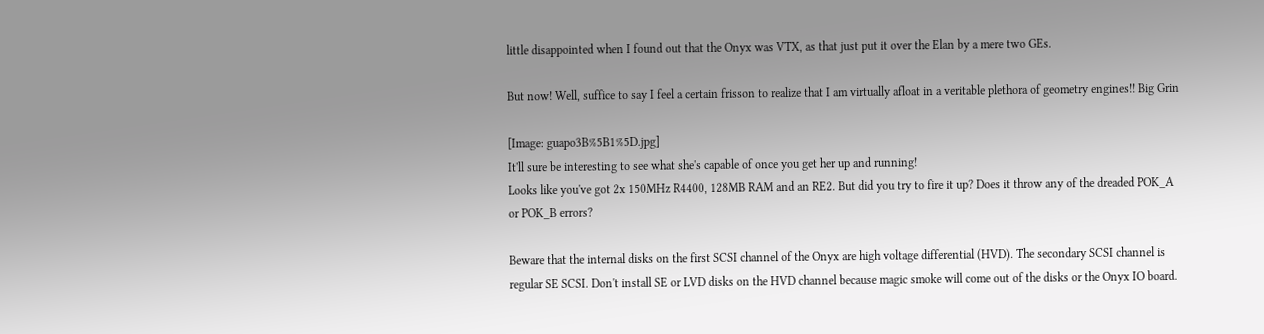little disappointed when I found out that the Onyx was VTX, as that just put it over the Elan by a mere two GEs.

But now! Well, suffice to say I feel a certain frisson to realize that I am virtually afloat in a veritable plethora of geometry engines!! Big Grin

[Image: guapo3B%5B1%5D.jpg]
It'll sure be interesting to see what she's capable of once you get her up and running!
Looks like you've got 2x 150MHz R4400, 128MB RAM and an RE2. But did you try to fire it up? Does it throw any of the dreaded POK_A or POK_B errors?

Beware that the internal disks on the first SCSI channel of the Onyx are high voltage differential (HVD). The secondary SCSI channel is regular SE SCSI. Don't install SE or LVD disks on the HVD channel because magic smoke will come out of the disks or the Onyx IO board.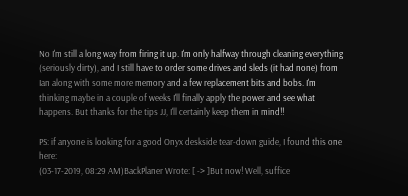No I'm still a long way from firing it up. I'm only halfway through cleaning everything (seriously dirty), and I still have to order some drives and sleds (it had none) from Ian along with some more memory and a few replacement bits and bobs. I'm thinking maybe in a couple of weeks I'll finally apply the power and see what happens. But thanks for the tips JJ, I'll certainly keep them in mind!!

PS: if anyone is looking for a good Onyx deskside tear-down guide, I found this one here:
(03-17-2019, 08:29 AM)BackPlaner Wrote: [ -> ]But now! Well, suffice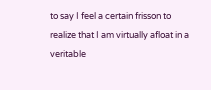to say I feel a certain frisson to realize that I am virtually afloat in a veritable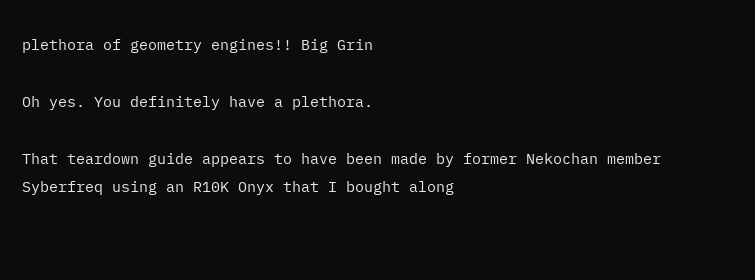plethora of geometry engines!! Big Grin

Oh yes. You definitely have a plethora.

That teardown guide appears to have been made by former Nekochan member Syberfreq using an R10K Onyx that I bought along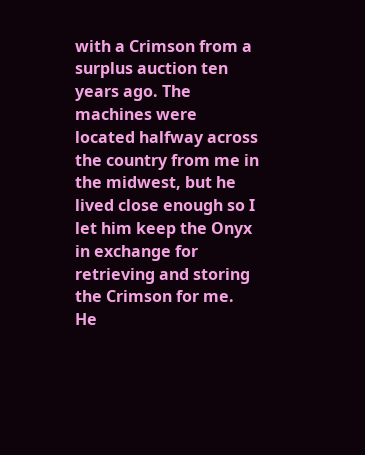with a Crimson from a surplus auction ten years ago. The machines were located halfway across the country from me in the midwest, but he lived close enough so I let him keep the Onyx in exchange for retrieving and storing the Crimson for me. He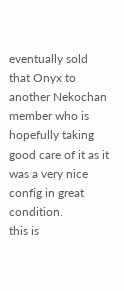eventually sold that Onyx to another Nekochan member who is hopefully taking good care of it as it was a very nice config in great condition.
this is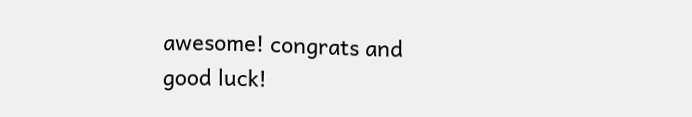awesome! congrats and good luck!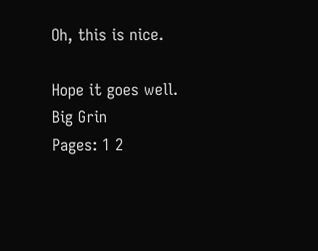Oh, this is nice.

Hope it goes well. Big Grin
Pages: 1 2